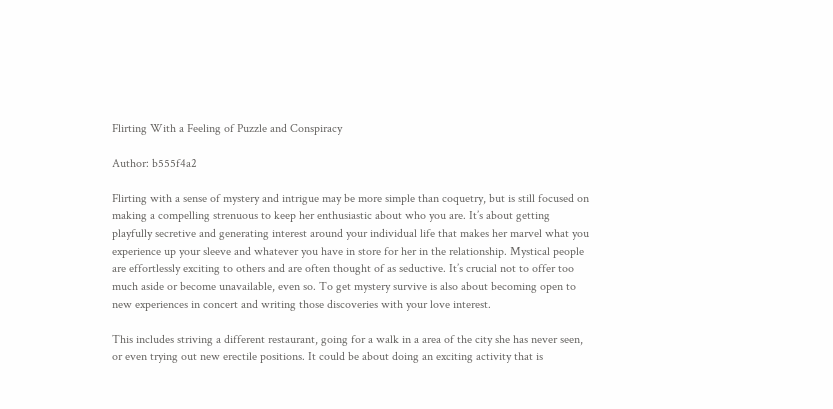Flirting With a Feeling of Puzzle and Conspiracy

Author: b555f4a2

Flirting with a sense of mystery and intrigue may be more simple than coquetry, but is still focused on making a compelling strenuous to keep her enthusiastic about who you are. It’s about getting playfully secretive and generating interest around your individual life that makes her marvel what you experience up your sleeve and whatever you have in store for her in the relationship. Mystical people are effortlessly exciting to others and are often thought of as seductive. It’s crucial not to offer too much aside or become unavailable, even so. To get mystery survive is also about becoming open to new experiences in concert and writing those discoveries with your love interest.

This includes striving a different restaurant, going for a walk in a area of the city she has never seen, or even trying out new erectile positions. It could be about doing an exciting activity that is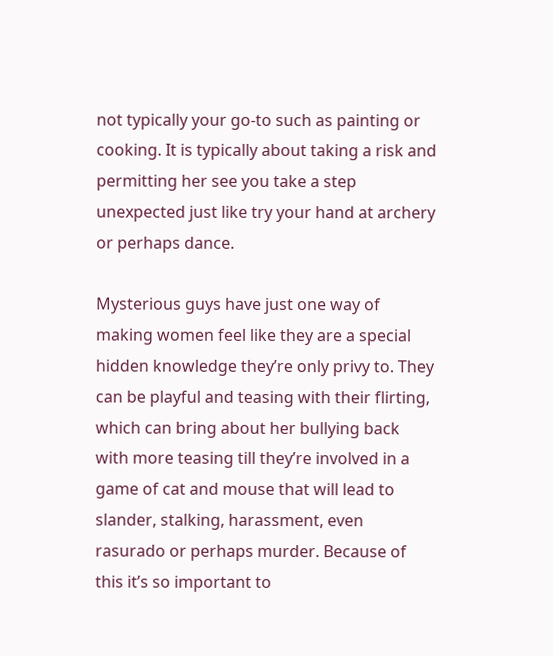not typically your go-to such as painting or cooking. It is typically about taking a risk and permitting her see you take a step unexpected just like try your hand at archery or perhaps dance.

Mysterious guys have just one way of making women feel like they are a special hidden knowledge they’re only privy to. They can be playful and teasing with their flirting, which can bring about her bullying back with more teasing till they’re involved in a game of cat and mouse that will lead to slander, stalking, harassment, even rasurado or perhaps murder. Because of this it’s so important to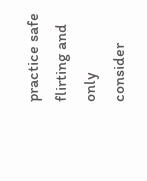practice safe flirting and only consider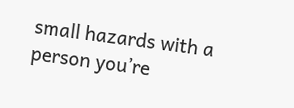small hazards with a person you’re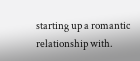starting up a romantic relationship with.